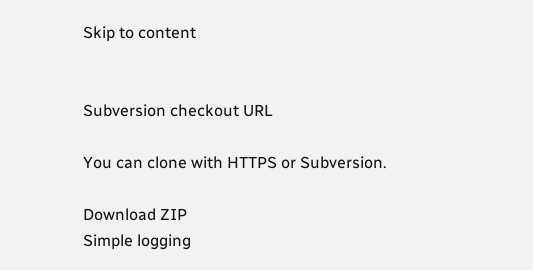Skip to content


Subversion checkout URL

You can clone with HTTPS or Subversion.

Download ZIP
Simple logging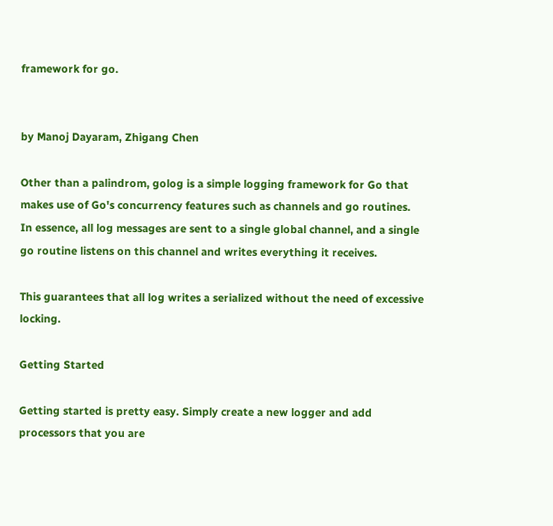framework for go.


by Manoj Dayaram, Zhigang Chen

Other than a palindrom, golog is a simple logging framework for Go that makes use of Go's concurrency features such as channels and go routines. In essence, all log messages are sent to a single global channel, and a single go routine listens on this channel and writes everything it receives.

This guarantees that all log writes a serialized without the need of excessive locking.

Getting Started

Getting started is pretty easy. Simply create a new logger and add processors that you are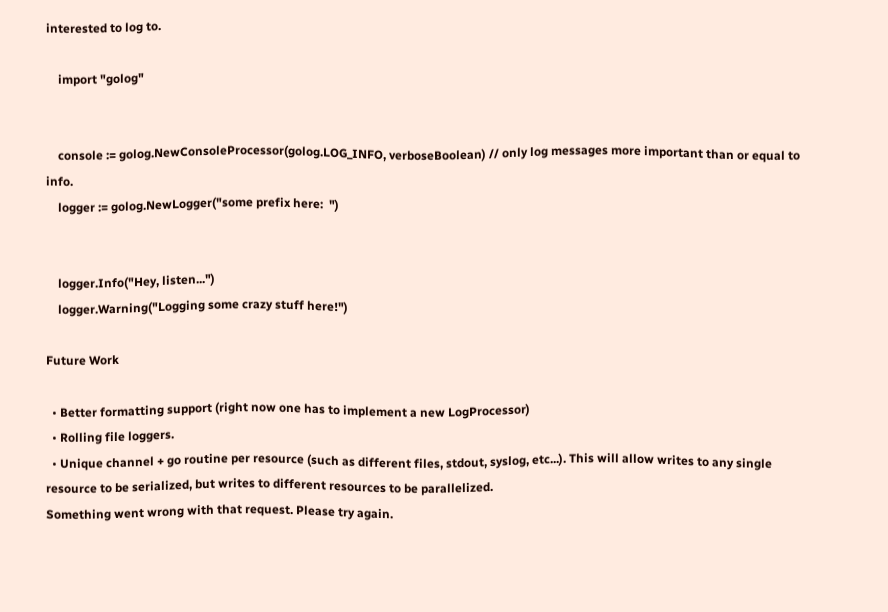interested to log to.

    import "golog"


    console := golog.NewConsoleProcessor(golog.LOG_INFO, verboseBoolean) // only log messages more important than or equal to info.
    logger := golog.NewLogger("some prefix here:  ")


    logger.Info("Hey, listen...")
    logger.Warning("Logging some crazy stuff here!")

Future Work

  • Better formatting support (right now one has to implement a new LogProcessor)
  • Rolling file loggers.
  • Unique channel + go routine per resource (such as different files, stdout, syslog, etc...). This will allow writes to any single resource to be serialized, but writes to different resources to be parallelized.
Something went wrong with that request. Please try again.